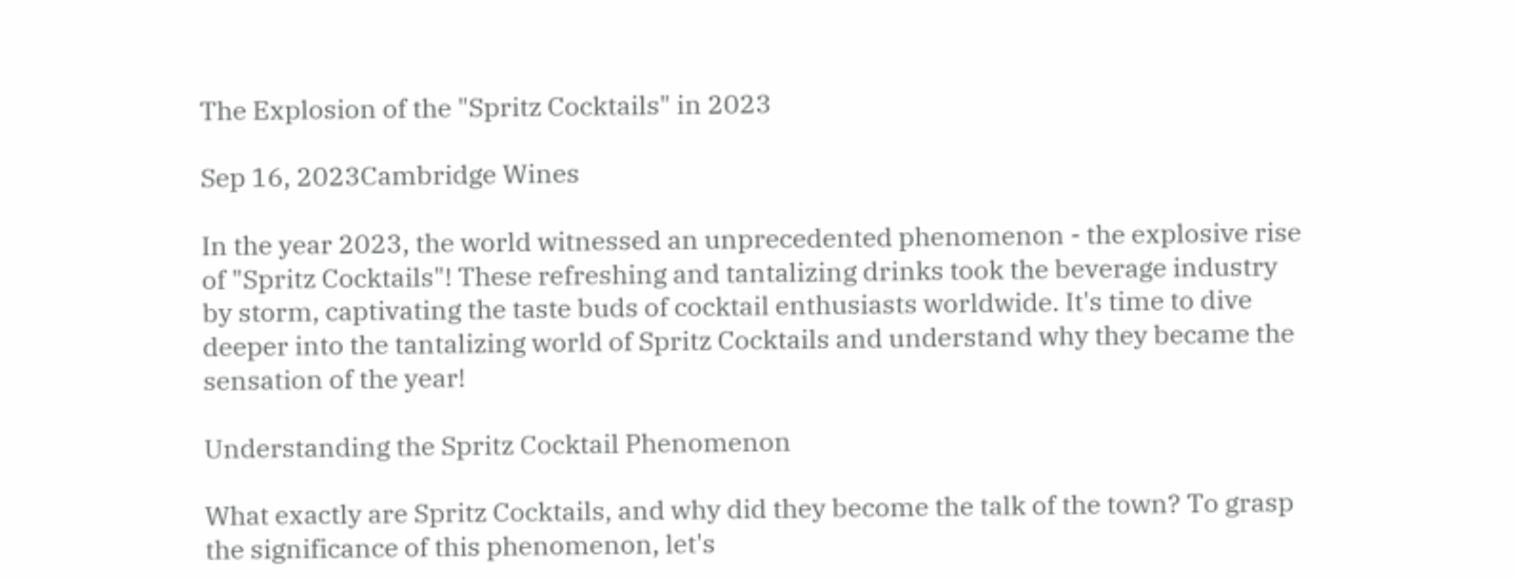The Explosion of the "Spritz Cocktails" in 2023

Sep 16, 2023Cambridge Wines

In the year 2023, the world witnessed an unprecedented phenomenon - the explosive rise of "Spritz Cocktails"! These refreshing and tantalizing drinks took the beverage industry by storm, captivating the taste buds of cocktail enthusiasts worldwide. It's time to dive deeper into the tantalizing world of Spritz Cocktails and understand why they became the sensation of the year!

Understanding the Spritz Cocktail Phenomenon

What exactly are Spritz Cocktails, and why did they become the talk of the town? To grasp the significance of this phenomenon, let's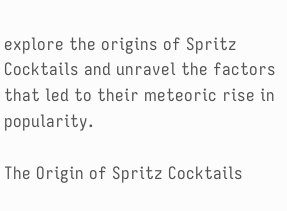explore the origins of Spritz Cocktails and unravel the factors that led to their meteoric rise in popularity.

The Origin of Spritz Cocktails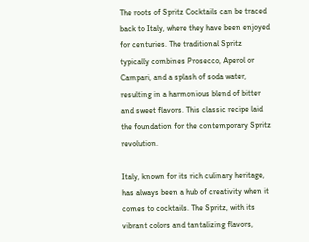The roots of Spritz Cocktails can be traced back to Italy, where they have been enjoyed for centuries. The traditional Spritz typically combines Prosecco, Aperol or Campari, and a splash of soda water, resulting in a harmonious blend of bitter and sweet flavors. This classic recipe laid the foundation for the contemporary Spritz revolution.

Italy, known for its rich culinary heritage, has always been a hub of creativity when it comes to cocktails. The Spritz, with its vibrant colors and tantalizing flavors,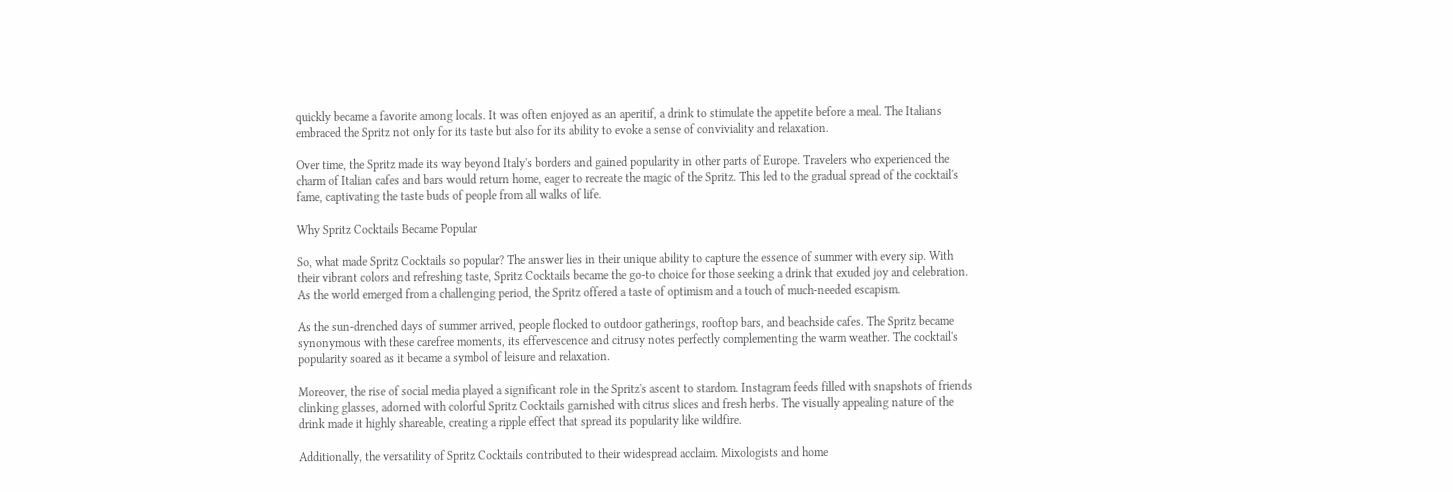quickly became a favorite among locals. It was often enjoyed as an aperitif, a drink to stimulate the appetite before a meal. The Italians embraced the Spritz not only for its taste but also for its ability to evoke a sense of conviviality and relaxation.

Over time, the Spritz made its way beyond Italy's borders and gained popularity in other parts of Europe. Travelers who experienced the charm of Italian cafes and bars would return home, eager to recreate the magic of the Spritz. This led to the gradual spread of the cocktail's fame, captivating the taste buds of people from all walks of life.

Why Spritz Cocktails Became Popular

So, what made Spritz Cocktails so popular? The answer lies in their unique ability to capture the essence of summer with every sip. With their vibrant colors and refreshing taste, Spritz Cocktails became the go-to choice for those seeking a drink that exuded joy and celebration. As the world emerged from a challenging period, the Spritz offered a taste of optimism and a touch of much-needed escapism.

As the sun-drenched days of summer arrived, people flocked to outdoor gatherings, rooftop bars, and beachside cafes. The Spritz became synonymous with these carefree moments, its effervescence and citrusy notes perfectly complementing the warm weather. The cocktail's popularity soared as it became a symbol of leisure and relaxation.

Moreover, the rise of social media played a significant role in the Spritz's ascent to stardom. Instagram feeds filled with snapshots of friends clinking glasses, adorned with colorful Spritz Cocktails garnished with citrus slices and fresh herbs. The visually appealing nature of the drink made it highly shareable, creating a ripple effect that spread its popularity like wildfire.

Additionally, the versatility of Spritz Cocktails contributed to their widespread acclaim. Mixologists and home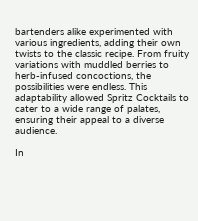bartenders alike experimented with various ingredients, adding their own twists to the classic recipe. From fruity variations with muddled berries to herb-infused concoctions, the possibilities were endless. This adaptability allowed Spritz Cocktails to cater to a wide range of palates, ensuring their appeal to a diverse audience.

In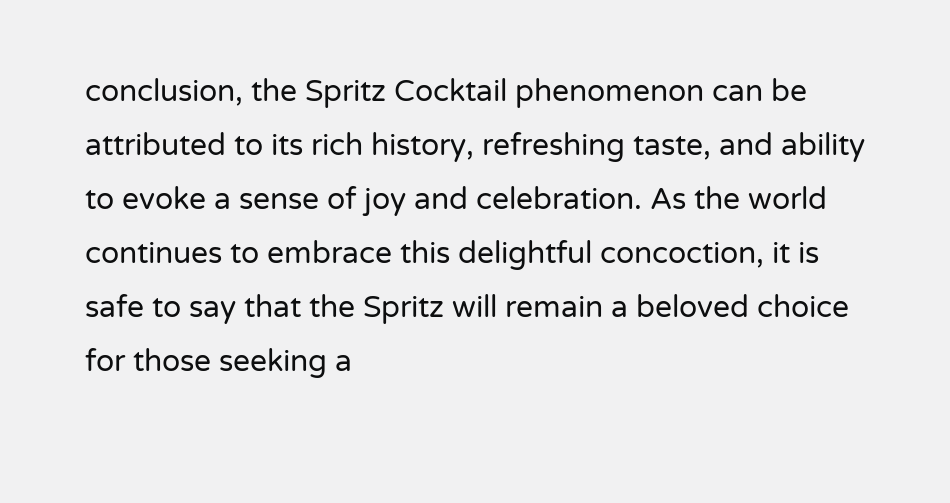conclusion, the Spritz Cocktail phenomenon can be attributed to its rich history, refreshing taste, and ability to evoke a sense of joy and celebration. As the world continues to embrace this delightful concoction, it is safe to say that the Spritz will remain a beloved choice for those seeking a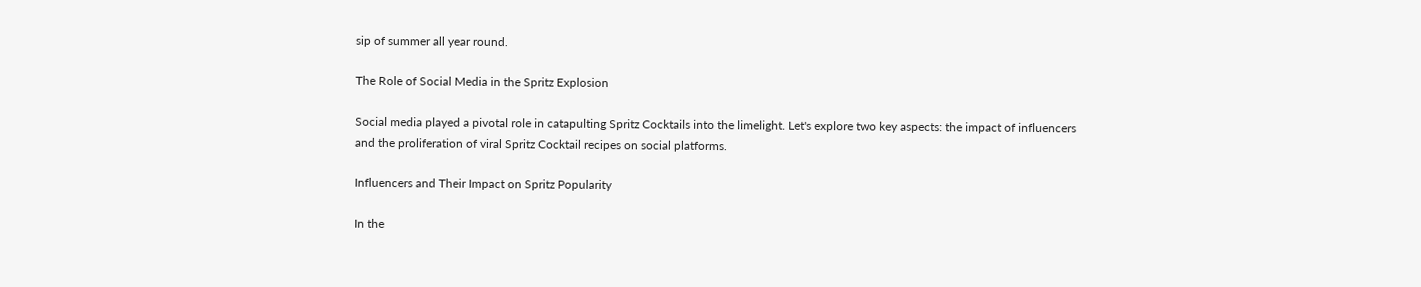sip of summer all year round.

The Role of Social Media in the Spritz Explosion

Social media played a pivotal role in catapulting Spritz Cocktails into the limelight. Let's explore two key aspects: the impact of influencers and the proliferation of viral Spritz Cocktail recipes on social platforms.

Influencers and Their Impact on Spritz Popularity

In the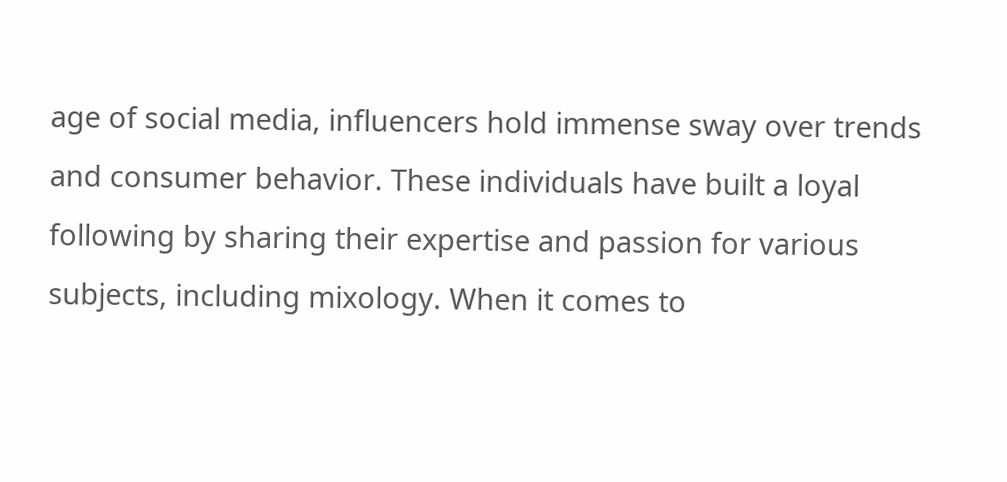age of social media, influencers hold immense sway over trends and consumer behavior. These individuals have built a loyal following by sharing their expertise and passion for various subjects, including mixology. When it comes to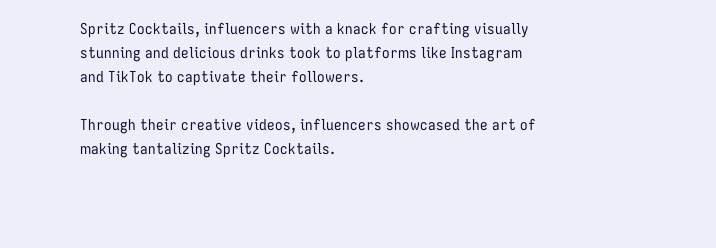Spritz Cocktails, influencers with a knack for crafting visually stunning and delicious drinks took to platforms like Instagram and TikTok to captivate their followers.

Through their creative videos, influencers showcased the art of making tantalizing Spritz Cocktails.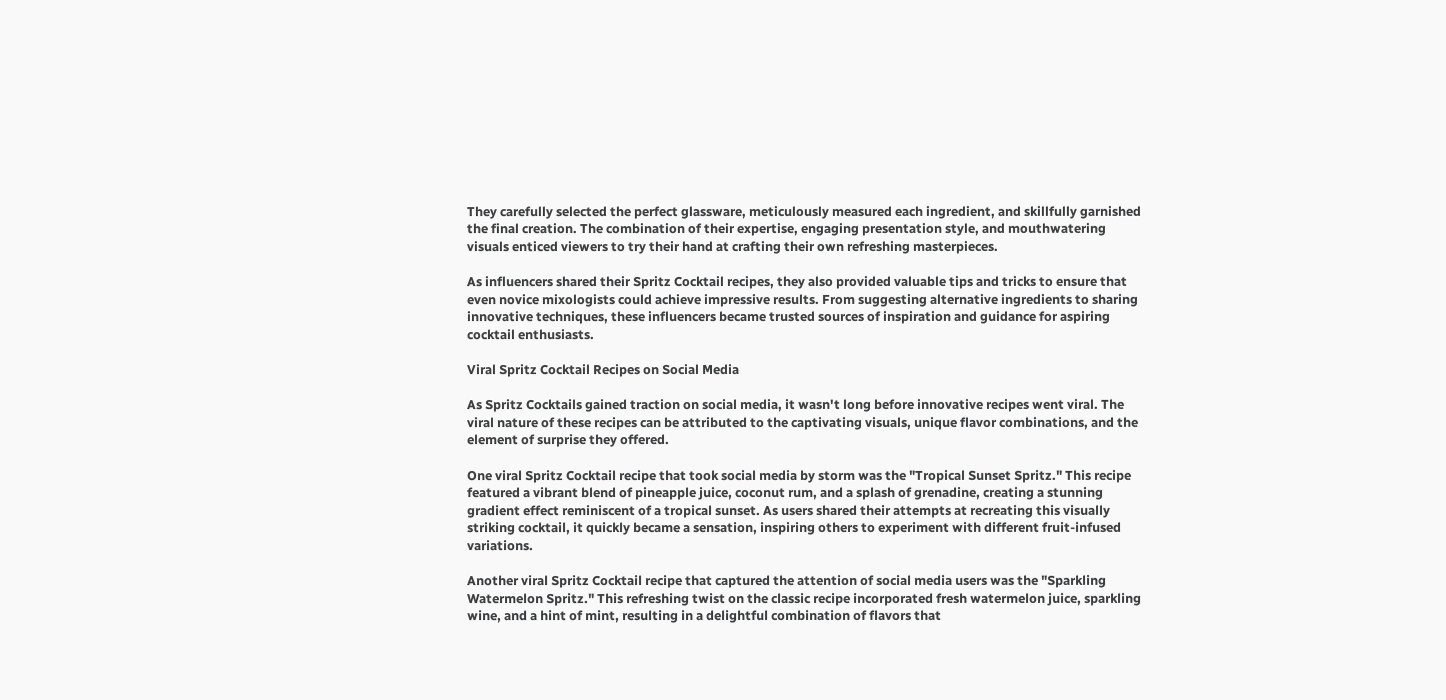They carefully selected the perfect glassware, meticulously measured each ingredient, and skillfully garnished the final creation. The combination of their expertise, engaging presentation style, and mouthwatering visuals enticed viewers to try their hand at crafting their own refreshing masterpieces.

As influencers shared their Spritz Cocktail recipes, they also provided valuable tips and tricks to ensure that even novice mixologists could achieve impressive results. From suggesting alternative ingredients to sharing innovative techniques, these influencers became trusted sources of inspiration and guidance for aspiring cocktail enthusiasts.

Viral Spritz Cocktail Recipes on Social Media

As Spritz Cocktails gained traction on social media, it wasn't long before innovative recipes went viral. The viral nature of these recipes can be attributed to the captivating visuals, unique flavor combinations, and the element of surprise they offered.

One viral Spritz Cocktail recipe that took social media by storm was the "Tropical Sunset Spritz." This recipe featured a vibrant blend of pineapple juice, coconut rum, and a splash of grenadine, creating a stunning gradient effect reminiscent of a tropical sunset. As users shared their attempts at recreating this visually striking cocktail, it quickly became a sensation, inspiring others to experiment with different fruit-infused variations.

Another viral Spritz Cocktail recipe that captured the attention of social media users was the "Sparkling Watermelon Spritz." This refreshing twist on the classic recipe incorporated fresh watermelon juice, sparkling wine, and a hint of mint, resulting in a delightful combination of flavors that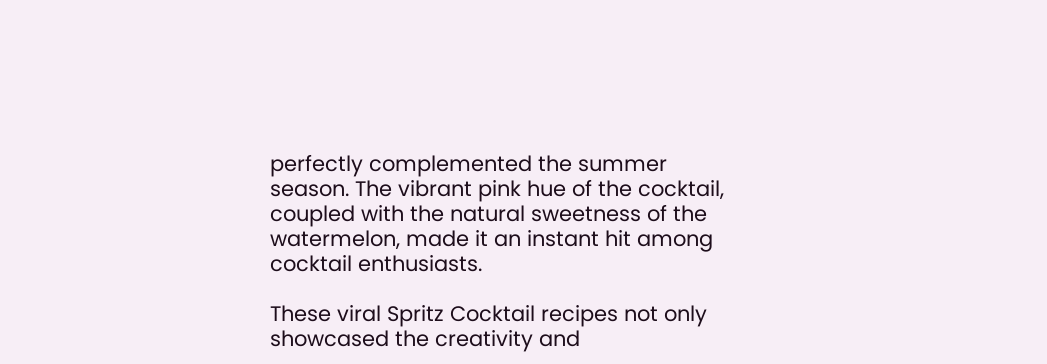perfectly complemented the summer season. The vibrant pink hue of the cocktail, coupled with the natural sweetness of the watermelon, made it an instant hit among cocktail enthusiasts.

These viral Spritz Cocktail recipes not only showcased the creativity and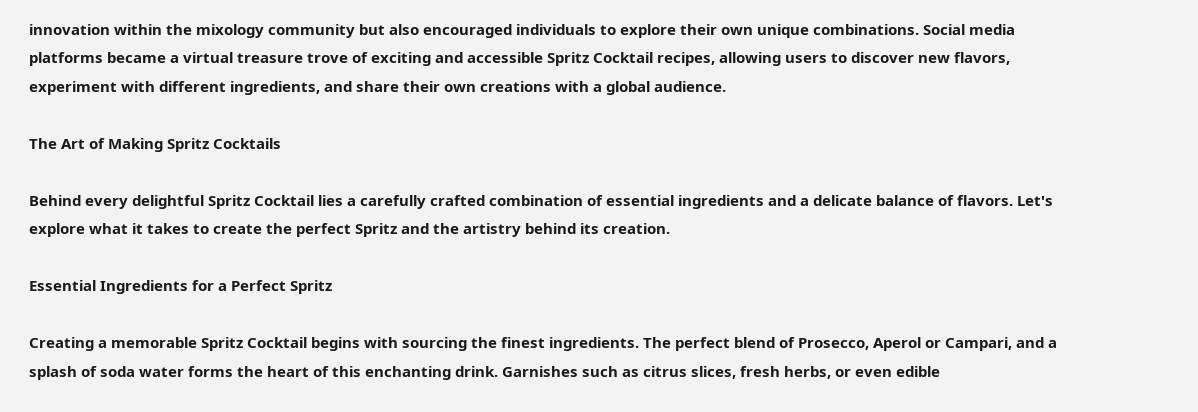innovation within the mixology community but also encouraged individuals to explore their own unique combinations. Social media platforms became a virtual treasure trove of exciting and accessible Spritz Cocktail recipes, allowing users to discover new flavors, experiment with different ingredients, and share their own creations with a global audience.

The Art of Making Spritz Cocktails

Behind every delightful Spritz Cocktail lies a carefully crafted combination of essential ingredients and a delicate balance of flavors. Let's explore what it takes to create the perfect Spritz and the artistry behind its creation.

Essential Ingredients for a Perfect Spritz

Creating a memorable Spritz Cocktail begins with sourcing the finest ingredients. The perfect blend of Prosecco, Aperol or Campari, and a splash of soda water forms the heart of this enchanting drink. Garnishes such as citrus slices, fresh herbs, or even edible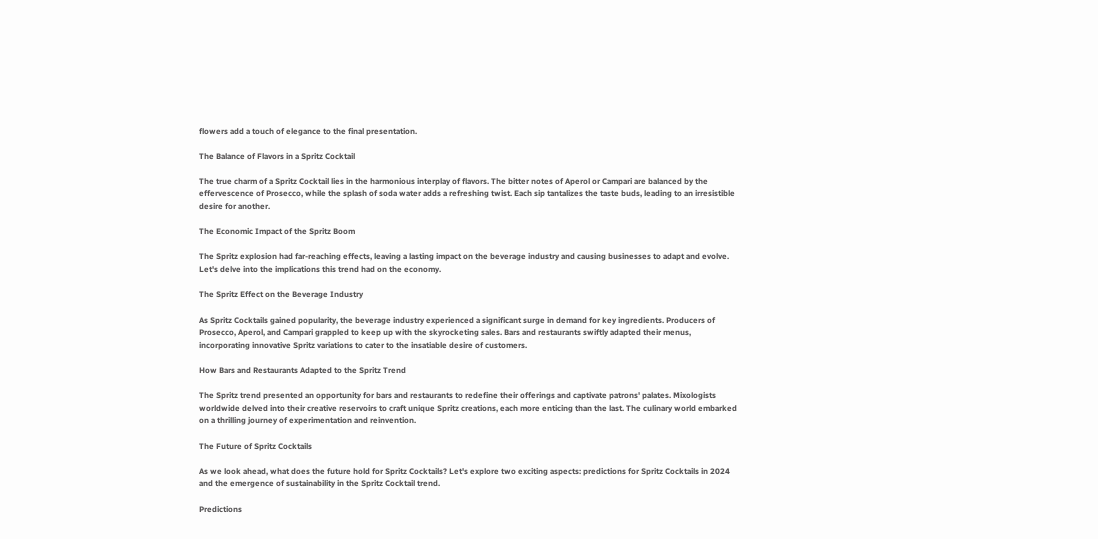flowers add a touch of elegance to the final presentation.

The Balance of Flavors in a Spritz Cocktail

The true charm of a Spritz Cocktail lies in the harmonious interplay of flavors. The bitter notes of Aperol or Campari are balanced by the effervescence of Prosecco, while the splash of soda water adds a refreshing twist. Each sip tantalizes the taste buds, leading to an irresistible desire for another.

The Economic Impact of the Spritz Boom

The Spritz explosion had far-reaching effects, leaving a lasting impact on the beverage industry and causing businesses to adapt and evolve. Let's delve into the implications this trend had on the economy.

The Spritz Effect on the Beverage Industry

As Spritz Cocktails gained popularity, the beverage industry experienced a significant surge in demand for key ingredients. Producers of Prosecco, Aperol, and Campari grappled to keep up with the skyrocketing sales. Bars and restaurants swiftly adapted their menus, incorporating innovative Spritz variations to cater to the insatiable desire of customers.

How Bars and Restaurants Adapted to the Spritz Trend

The Spritz trend presented an opportunity for bars and restaurants to redefine their offerings and captivate patrons' palates. Mixologists worldwide delved into their creative reservoirs to craft unique Spritz creations, each more enticing than the last. The culinary world embarked on a thrilling journey of experimentation and reinvention.

The Future of Spritz Cocktails

As we look ahead, what does the future hold for Spritz Cocktails? Let's explore two exciting aspects: predictions for Spritz Cocktails in 2024 and the emergence of sustainability in the Spritz Cocktail trend.

Predictions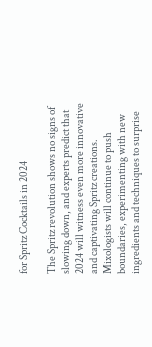for Spritz Cocktails in 2024

The Spritz revolution shows no signs of slowing down, and experts predict that 2024 will witness even more innovative and captivating Spritz creations. Mixologists will continue to push boundaries, experimenting with new ingredients and techniques to surprise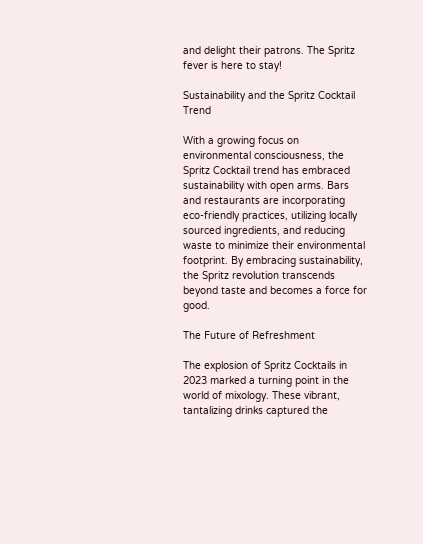and delight their patrons. The Spritz fever is here to stay!

Sustainability and the Spritz Cocktail Trend

With a growing focus on environmental consciousness, the Spritz Cocktail trend has embraced sustainability with open arms. Bars and restaurants are incorporating eco-friendly practices, utilizing locally sourced ingredients, and reducing waste to minimize their environmental footprint. By embracing sustainability, the Spritz revolution transcends beyond taste and becomes a force for good.

The Future of Refreshment

The explosion of Spritz Cocktails in 2023 marked a turning point in the world of mixology. These vibrant, tantalizing drinks captured the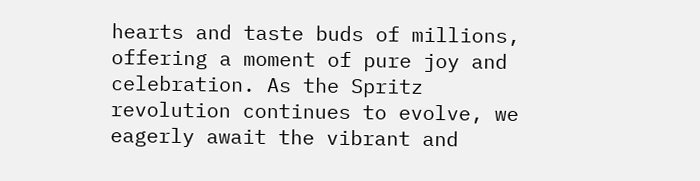hearts and taste buds of millions, offering a moment of pure joy and celebration. As the Spritz revolution continues to evolve, we eagerly await the vibrant and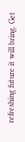refreshing future it will bring. Get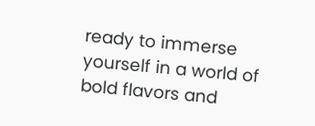ready to immerse yourself in a world of bold flavors and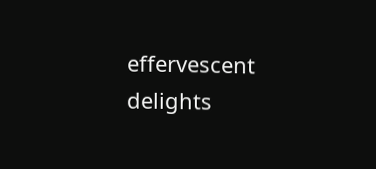effervescent delights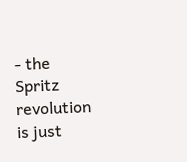- the Spritz revolution is just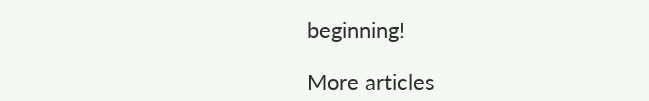beginning!

More articles